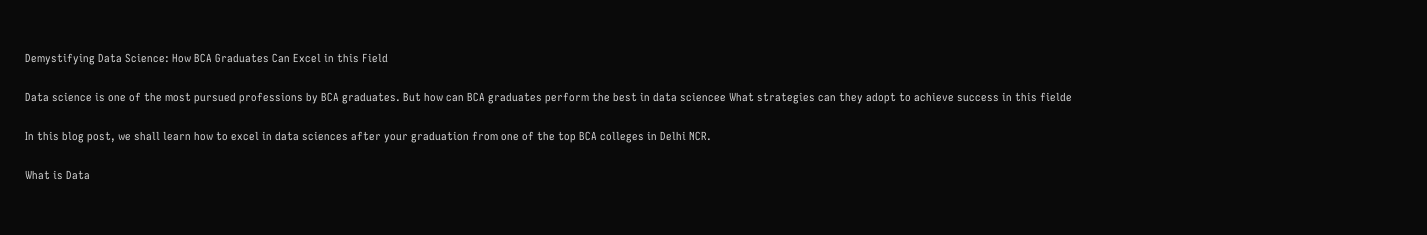Demystifying Data Science: How BCA Graduates Can Excel in this Field

Data science is one of the most pursued professions by BCA graduates. But how can BCA graduates perform the best in data sciencee What strategies can they adopt to achieve success in this fielde

In this blog post, we shall learn how to excel in data sciences after your graduation from one of the top BCA colleges in Delhi NCR.

What is Data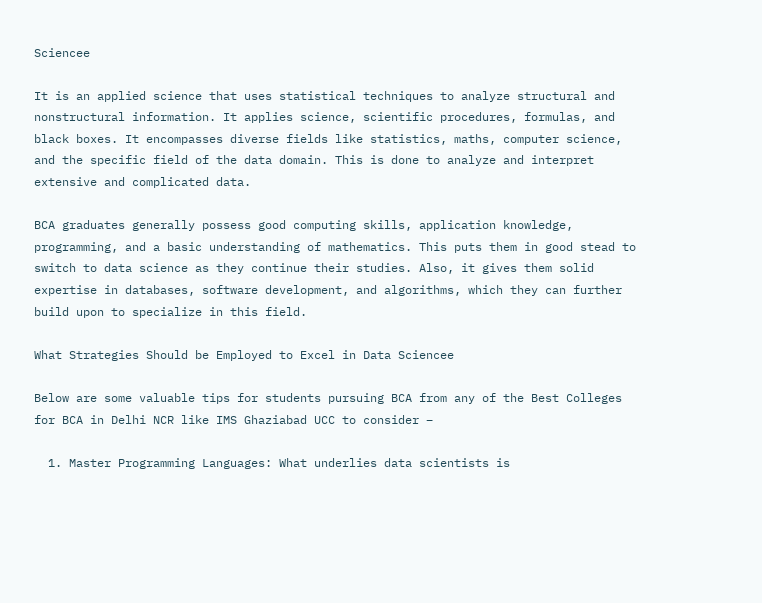Sciencee

It is an applied science that uses statistical techniques to analyze structural and nonstructural information. It applies science, scientific procedures, formulas, and black boxes. It encompasses diverse fields like statistics, maths, computer science, and the specific field of the data domain. This is done to analyze and interpret extensive and complicated data.

BCA graduates generally possess good computing skills, application knowledge, programming, and a basic understanding of mathematics. This puts them in good stead to switch to data science as they continue their studies. Also, it gives them solid expertise in databases, software development, and algorithms, which they can further build upon to specialize in this field.

What Strategies Should be Employed to Excel in Data Sciencee

Below are some valuable tips for students pursuing BCA from any of the Best Colleges for BCA in Delhi NCR like IMS Ghaziabad UCC to consider –

  1. Master Programming Languages: What underlies data scientists is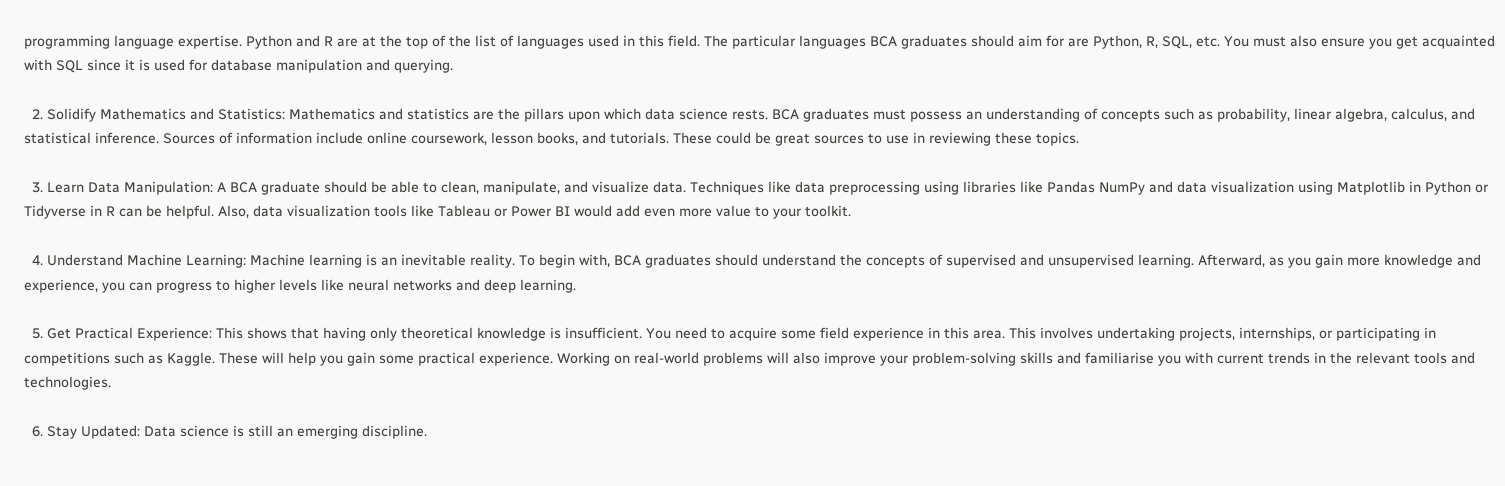programming language expertise. Python and R are at the top of the list of languages used in this field. The particular languages BCA graduates should aim for are Python, R, SQL, etc. You must also ensure you get acquainted with SQL since it is used for database manipulation and querying.

  2. Solidify Mathematics and Statistics: Mathematics and statistics are the pillars upon which data science rests. BCA graduates must possess an understanding of concepts such as probability, linear algebra, calculus, and statistical inference. Sources of information include online coursework, lesson books, and tutorials. These could be great sources to use in reviewing these topics.

  3. Learn Data Manipulation: A BCA graduate should be able to clean, manipulate, and visualize data. Techniques like data preprocessing using libraries like Pandas NumPy and data visualization using Matplotlib in Python or Tidyverse in R can be helpful. Also, data visualization tools like Tableau or Power BI would add even more value to your toolkit.

  4. Understand Machine Learning: Machine learning is an inevitable reality. To begin with, BCA graduates should understand the concepts of supervised and unsupervised learning. Afterward, as you gain more knowledge and experience, you can progress to higher levels like neural networks and deep learning.

  5. Get Practical Experience: This shows that having only theoretical knowledge is insufficient. You need to acquire some field experience in this area. This involves undertaking projects, internships, or participating in competitions such as Kaggle. These will help you gain some practical experience. Working on real-world problems will also improve your problem-solving skills and familiarise you with current trends in the relevant tools and technologies.

  6. Stay Updated: Data science is still an emerging discipline.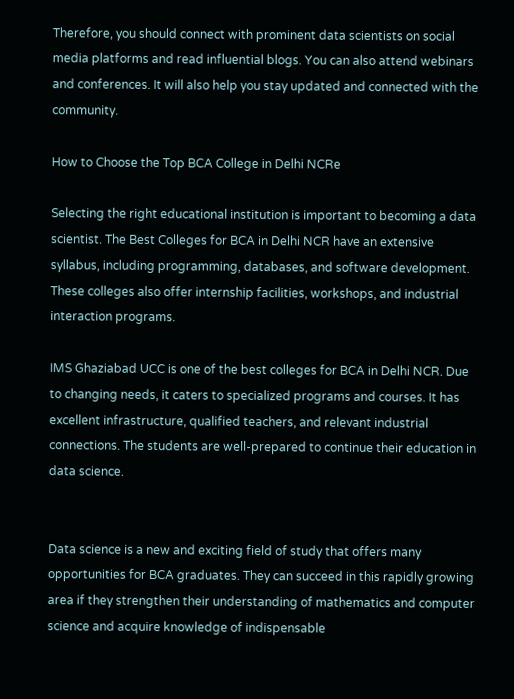Therefore, you should connect with prominent data scientists on social media platforms and read influential blogs. You can also attend webinars and conferences. It will also help you stay updated and connected with the community.

How to Choose the Top BCA College in Delhi NCRe

Selecting the right educational institution is important to becoming a data scientist. The Best Colleges for BCA in Delhi NCR have an extensive syllabus, including programming, databases, and software development. These colleges also offer internship facilities, workshops, and industrial interaction programs.

IMS Ghaziabad UCC is one of the best colleges for BCA in Delhi NCR. Due to changing needs, it caters to specialized programs and courses. It has excellent infrastructure, qualified teachers, and relevant industrial connections. The students are well-prepared to continue their education in data science.


Data science is a new and exciting field of study that offers many opportunities for BCA graduates. They can succeed in this rapidly growing area if they strengthen their understanding of mathematics and computer science and acquire knowledge of indispensable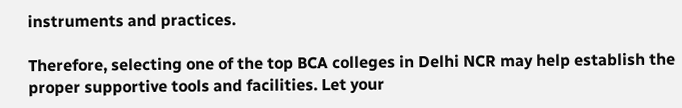instruments and practices.

Therefore, selecting one of the top BCA colleges in Delhi NCR may help establish the proper supportive tools and facilities. Let your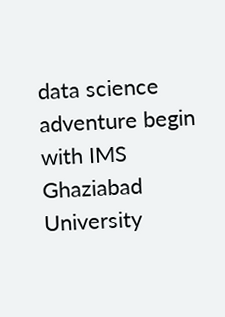data science adventure begin with IMS Ghaziabad University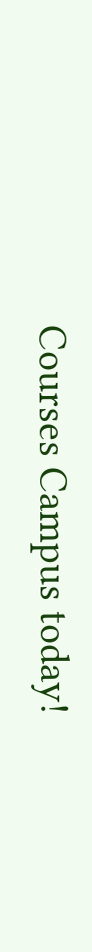Courses Campus today!